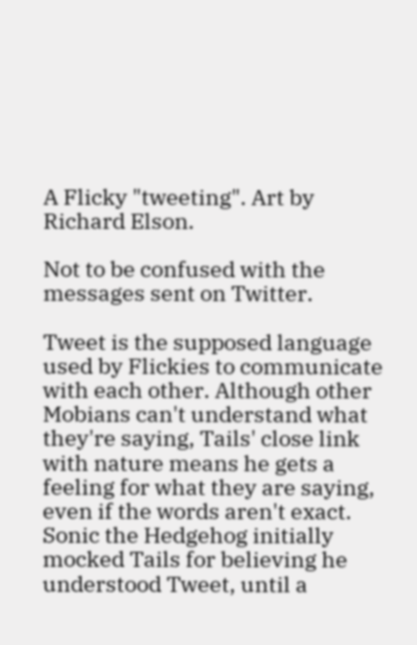A Flicky "tweeting". Art by Richard Elson.

Not to be confused with the messages sent on Twitter.

Tweet is the supposed language used by Flickies to communicate with each other. Although other Mobians can't understand what they're saying, Tails' close link with nature means he gets a feeling for what they are saying, even if the words aren't exact. Sonic the Hedgehog initially mocked Tails for believing he understood Tweet, until a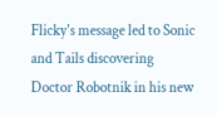Flicky's message led to Sonic and Tails discovering Doctor Robotnik in his new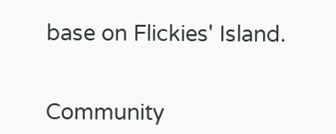base on Flickies' Island.


Community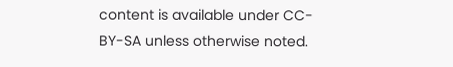content is available under CC-BY-SA unless otherwise noted.